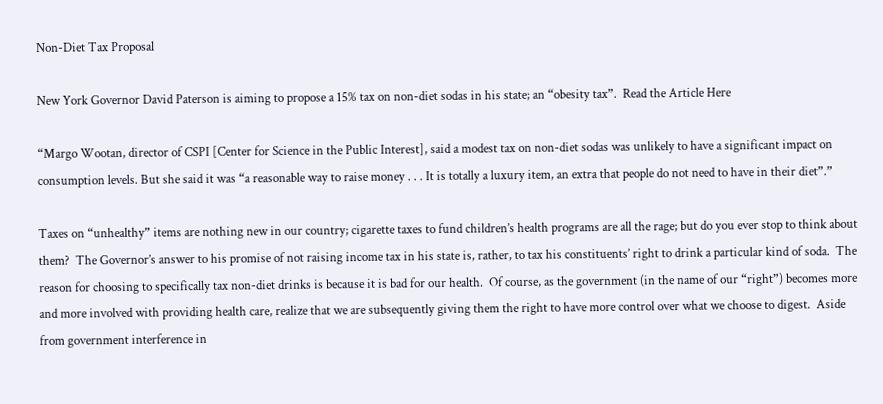Non-Diet Tax Proposal

New York Governor David Paterson is aiming to propose a 15% tax on non-diet sodas in his state; an “obesity tax”.  Read the Article Here

“Margo Wootan, director of CSPI [Center for Science in the Public Interest], said a modest tax on non-diet sodas was unlikely to have a significant impact on consumption levels. But she said it was “a reasonable way to raise money . . . It is totally a luxury item, an extra that people do not need to have in their diet”.”

Taxes on “unhealthy” items are nothing new in our country; cigarette taxes to fund children’s health programs are all the rage; but do you ever stop to think about them?  The Governor’s answer to his promise of not raising income tax in his state is, rather, to tax his constituents’ right to drink a particular kind of soda.  The reason for choosing to specifically tax non-diet drinks is because it is bad for our health.  Of course, as the government (in the name of our “right”) becomes more and more involved with providing health care, realize that we are subsequently giving them the right to have more control over what we choose to digest.  Aside from government interference in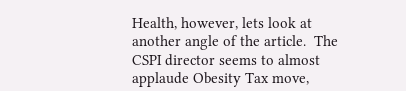Health, however, lets look at another angle of the article.  The CSPI director seems to almost applaude Obesity Tax move,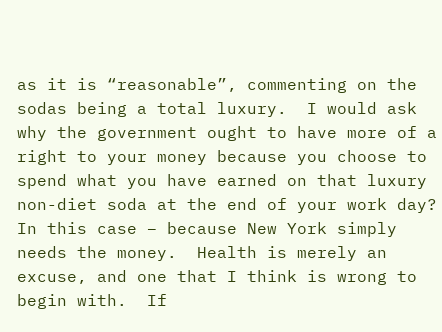as it is “reasonable”, commenting on the sodas being a total luxury.  I would ask why the government ought to have more of a right to your money because you choose to spend what you have earned on that luxury non-diet soda at the end of your work day?  In this case – because New York simply needs the money.  Health is merely an excuse, and one that I think is wrong to begin with.  If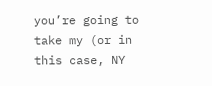you’re going to take my (or in this case, NY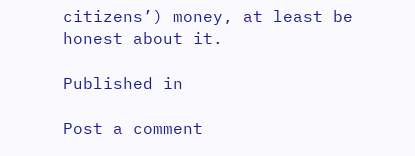citizens’) money, at least be honest about it.

Published in

Post a comment